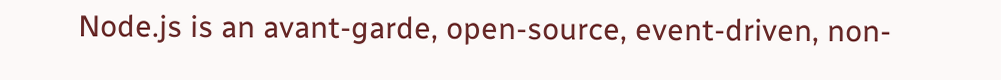Node.js is an avant-garde, open-source, event-driven, non-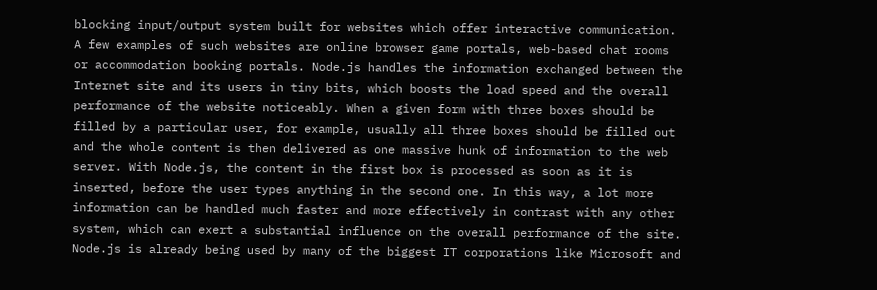blocking input/output system built for websites which offer interactive communication. A few examples of such websites are online browser game portals, web-based chat rooms or accommodation booking portals. Node.js handles the information exchanged between the Internet site and its users in tiny bits, which boosts the load speed and the overall performance of the website noticeably. When a given form with three boxes should be filled by a particular user, for example, usually all three boxes should be filled out and the whole content is then delivered as one massive hunk of information to the web server. With Node.js, the content in the first box is processed as soon as it is inserted, before the user types anything in the second one. In this way, a lot more information can be handled much faster and more effectively in contrast with any other system, which can exert a substantial influence on the overall performance of the site. Node.js is already being used by many of the biggest IT corporations like Microsoft and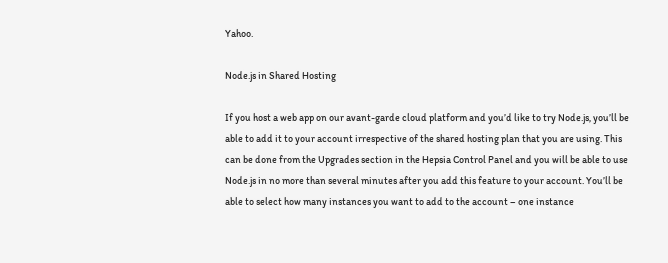Yahoo.

Node.js in Shared Hosting

If you host a web app on our avant-garde cloud platform and you’d like to try Node.js, you’ll be able to add it to your account irrespective of the shared hosting plan that you are using. This can be done from the Upgrades section in the Hepsia Control Panel and you will be able to use Node.js in no more than several minutes after you add this feature to your account. You’ll be able to select how many instances you want to add to the account – one instance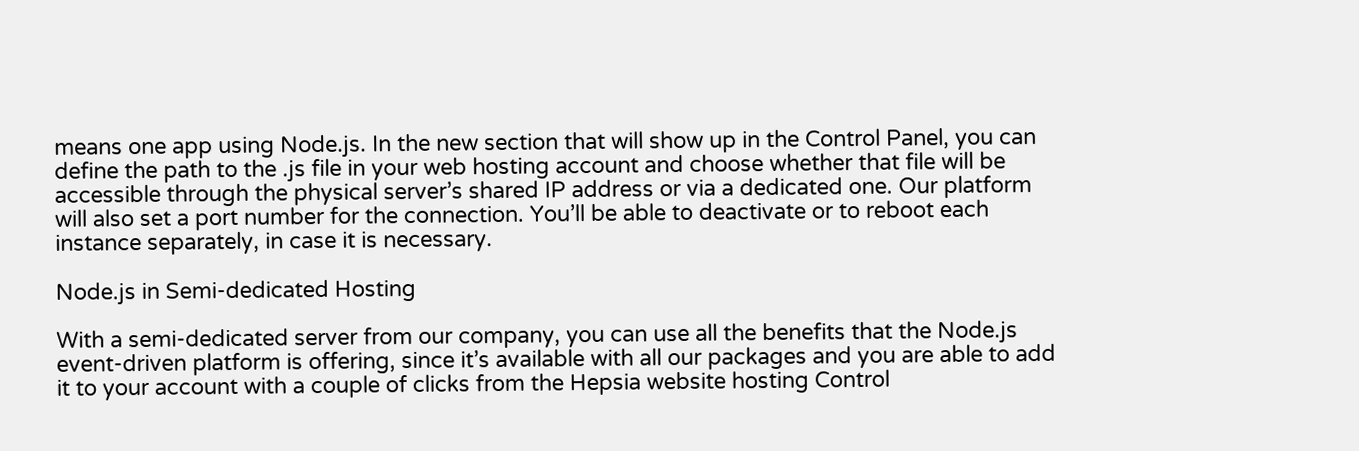means one app using Node.js. In the new section that will show up in the Control Panel, you can define the path to the .js file in your web hosting account and choose whether that file will be accessible through the physical server’s shared IP address or via a dedicated one. Our platform will also set a port number for the connection. You’ll be able to deactivate or to reboot each instance separately, in case it is necessary.

Node.js in Semi-dedicated Hosting

With a semi-dedicated server from our company, you can use all the benefits that the Node.js event-driven platform is offering, since it’s available with all our packages and you are able to add it to your account with a couple of clicks from the Hepsia website hosting Control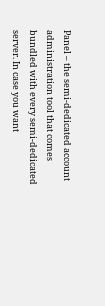Panel – the semi-dedicated account administration tool that comes bundled with every semi-dedicated server. In case you want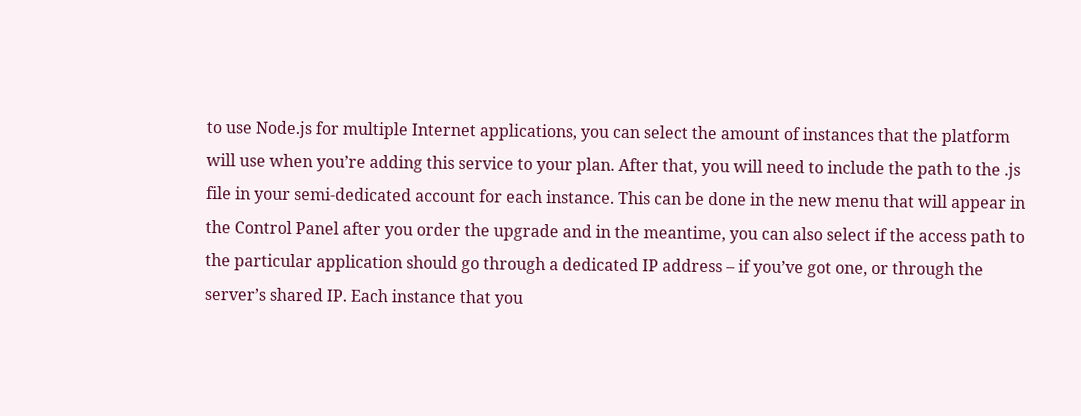to use Node.js for multiple Internet applications, you can select the amount of instances that the platform will use when you’re adding this service to your plan. After that, you will need to include the path to the .js file in your semi-dedicated account for each instance. This can be done in the new menu that will appear in the Control Panel after you order the upgrade and in the meantime, you can also select if the access path to the particular application should go through a dedicated IP address – if you’ve got one, or through the server’s shared IP. Each instance that you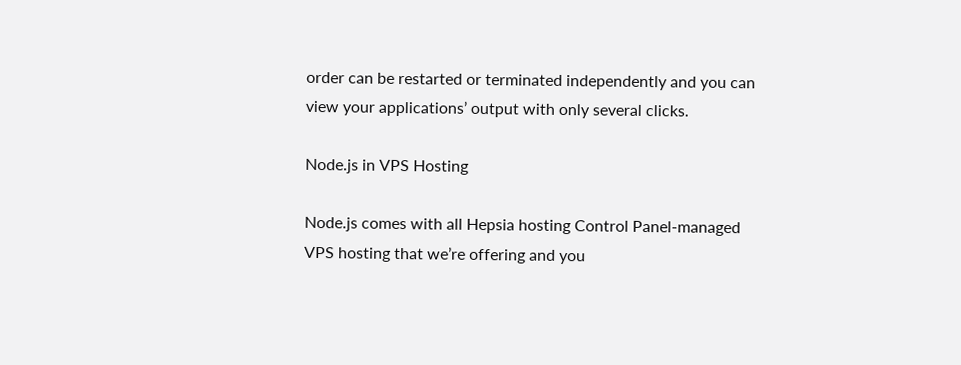order can be restarted or terminated independently and you can view your applications’ output with only several clicks.

Node.js in VPS Hosting

Node.js comes with all Hepsia hosting Control Panel-managed VPS hosting that we’re offering and you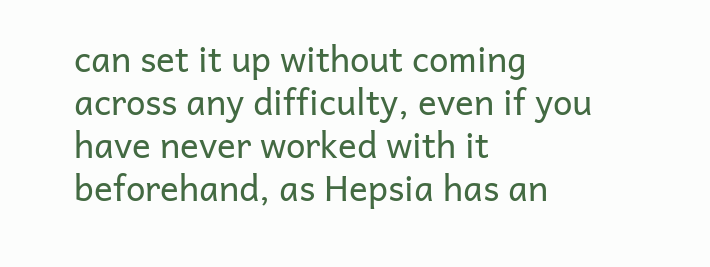can set it up without coming across any difficulty, even if you have never worked with it beforehand, as Hepsia has an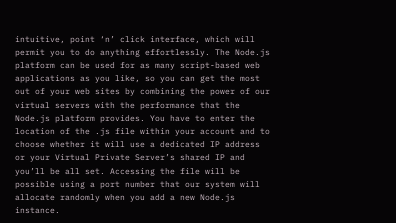intuitive, point ‘n’ click interface, which will permit you to do anything effortlessly. The Node.js platform can be used for as many script-based web applications as you like, so you can get the most out of your web sites by combining the power of our virtual servers with the performance that the Node.js platform provides. You have to enter the location of the .js file within your account and to choose whether it will use a dedicated IP address or your Virtual Private Server’s shared IP and you’ll be all set. Accessing the file will be possible using a port number that our system will allocate randomly when you add a new Node.js instance.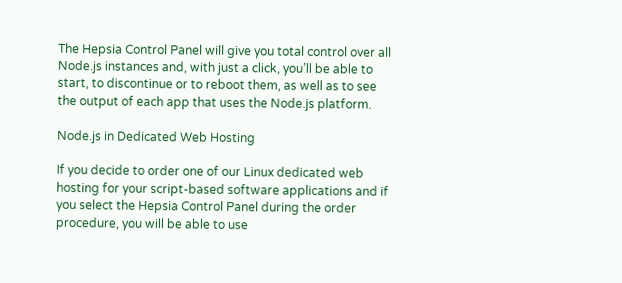The Hepsia Control Panel will give you total control over all Node.js instances and, with just a click, you’ll be able to start, to discontinue or to reboot them, as well as to see the output of each app that uses the Node.js platform.

Node.js in Dedicated Web Hosting

If you decide to order one of our Linux dedicated web hosting for your script-based software applications and if you select the Hepsia Control Panel during the order procedure, you will be able to use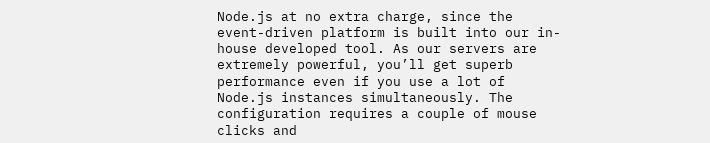Node.js at no extra charge, since the event-driven platform is built into our in-house developed tool. As our servers are extremely powerful, you’ll get superb performance even if you use a lot of Node.js instances simultaneously. The configuration requires a couple of mouse clicks and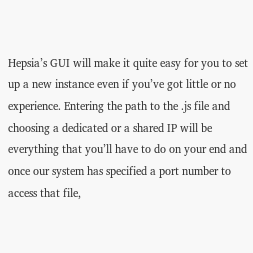Hepsia’s GUI will make it quite easy for you to set up a new instance even if you’ve got little or no experience. Entering the path to the .js file and choosing a dedicated or a shared IP will be everything that you’ll have to do on your end and once our system has specified a port number to access that file,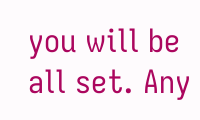you will be all set. Any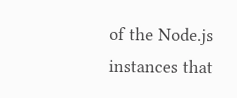of the Node.js instances that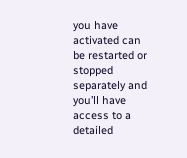you have activated can be restarted or stopped separately and you’ll have access to a detailed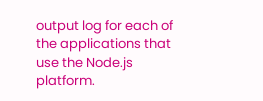output log for each of the applications that use the Node.js platform.